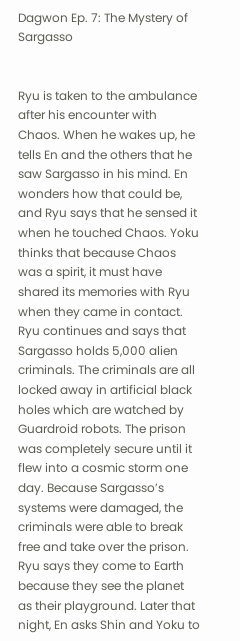Dagwon Ep. 7: The Mystery of Sargasso


Ryu is taken to the ambulance after his encounter with Chaos. When he wakes up, he tells En and the others that he saw Sargasso in his mind. En wonders how that could be, and Ryu says that he sensed it when he touched Chaos. Yoku thinks that because Chaos was a spirit, it must have shared its memories with Ryu when they came in contact. Ryu continues and says that Sargasso holds 5,000 alien criminals. The criminals are all locked away in artificial black holes which are watched by Guardroid robots. The prison was completely secure until it flew into a cosmic storm one day. Because Sargasso’s systems were damaged, the criminals were able to break free and take over the prison. Ryu says they come to Earth because they see the planet as their playground. Later that night, En asks Shin and Yoku to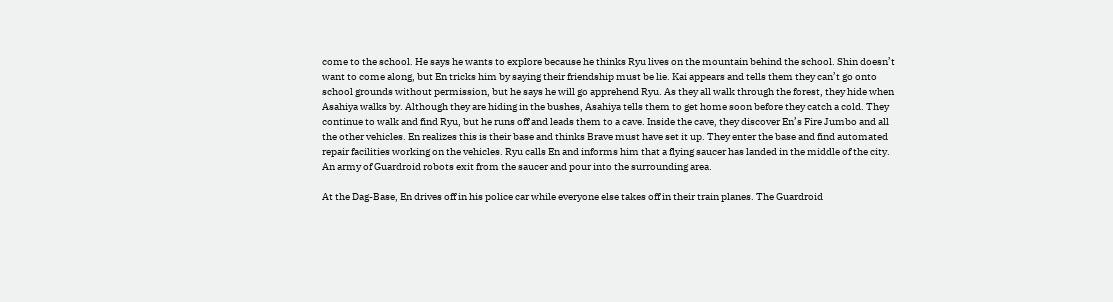come to the school. He says he wants to explore because he thinks Ryu lives on the mountain behind the school. Shin doesn’t want to come along, but En tricks him by saying their friendship must be lie. Kai appears and tells them they can’t go onto school grounds without permission, but he says he will go apprehend Ryu. As they all walk through the forest, they hide when Asahiya walks by. Although they are hiding in the bushes, Asahiya tells them to get home soon before they catch a cold. They continue to walk and find Ryu, but he runs off and leads them to a cave. Inside the cave, they discover En’s Fire Jumbo and all the other vehicles. En realizes this is their base and thinks Brave must have set it up. They enter the base and find automated repair facilities working on the vehicles. Ryu calls En and informs him that a flying saucer has landed in the middle of the city. An army of Guardroid robots exit from the saucer and pour into the surrounding area.

At the Dag-Base, En drives off in his police car while everyone else takes off in their train planes. The Guardroid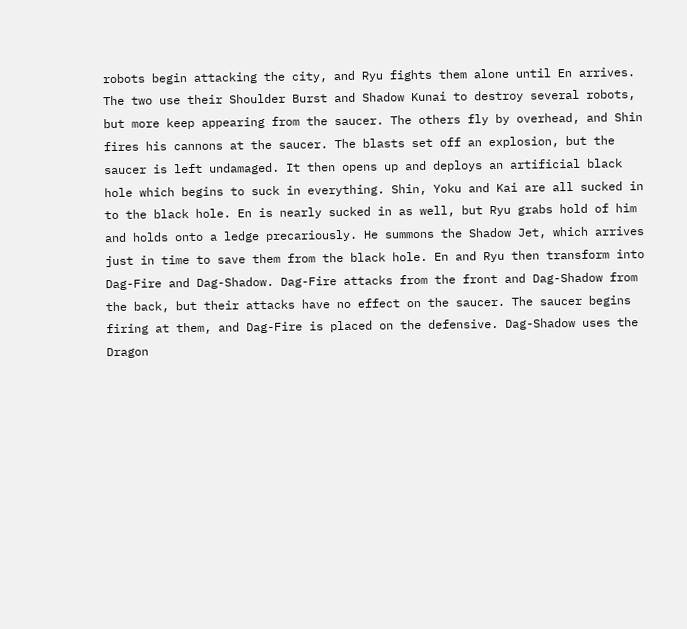robots begin attacking the city, and Ryu fights them alone until En arrives. The two use their Shoulder Burst and Shadow Kunai to destroy several robots, but more keep appearing from the saucer. The others fly by overhead, and Shin fires his cannons at the saucer. The blasts set off an explosion, but the saucer is left undamaged. It then opens up and deploys an artificial black hole which begins to suck in everything. Shin, Yoku and Kai are all sucked in to the black hole. En is nearly sucked in as well, but Ryu grabs hold of him and holds onto a ledge precariously. He summons the Shadow Jet, which arrives just in time to save them from the black hole. En and Ryu then transform into Dag-Fire and Dag-Shadow. Dag-Fire attacks from the front and Dag-Shadow from the back, but their attacks have no effect on the saucer. The saucer begins firing at them, and Dag-Fire is placed on the defensive. Dag-Shadow uses the Dragon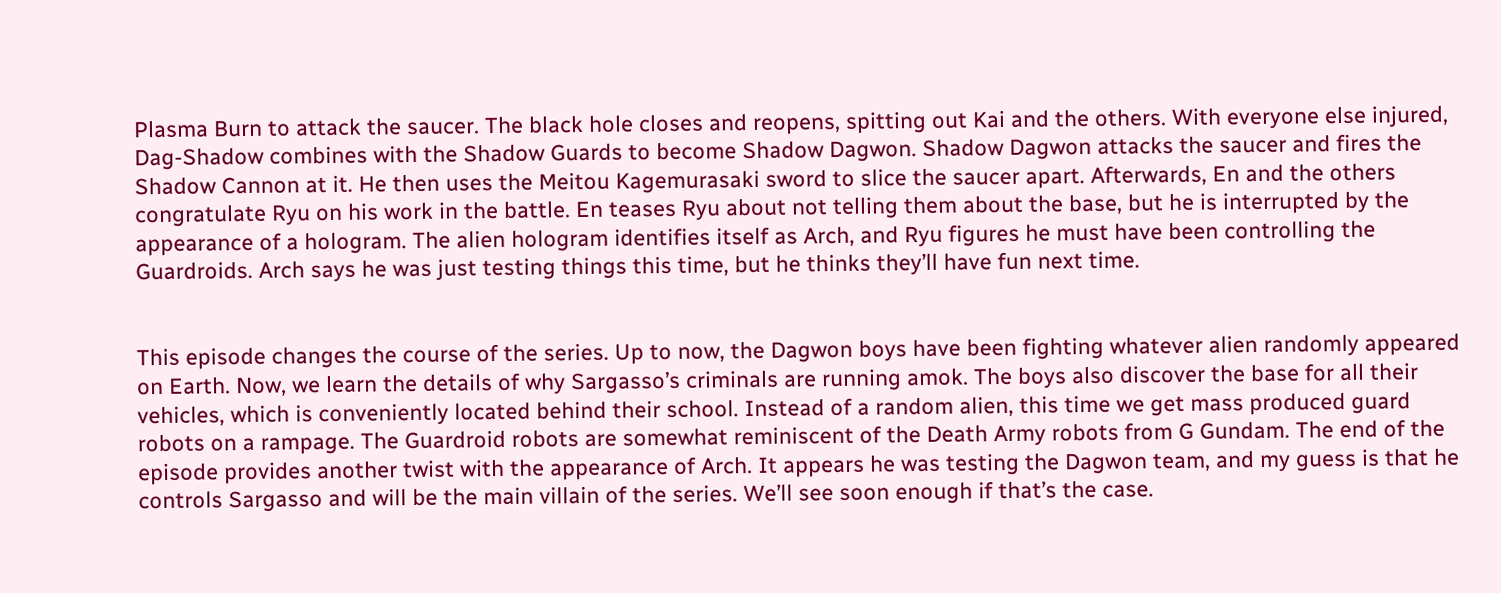Plasma Burn to attack the saucer. The black hole closes and reopens, spitting out Kai and the others. With everyone else injured, Dag-Shadow combines with the Shadow Guards to become Shadow Dagwon. Shadow Dagwon attacks the saucer and fires the Shadow Cannon at it. He then uses the Meitou Kagemurasaki sword to slice the saucer apart. Afterwards, En and the others congratulate Ryu on his work in the battle. En teases Ryu about not telling them about the base, but he is interrupted by the appearance of a hologram. The alien hologram identifies itself as Arch, and Ryu figures he must have been controlling the Guardroids. Arch says he was just testing things this time, but he thinks they’ll have fun next time.


This episode changes the course of the series. Up to now, the Dagwon boys have been fighting whatever alien randomly appeared on Earth. Now, we learn the details of why Sargasso’s criminals are running amok. The boys also discover the base for all their vehicles, which is conveniently located behind their school. Instead of a random alien, this time we get mass produced guard robots on a rampage. The Guardroid robots are somewhat reminiscent of the Death Army robots from G Gundam. The end of the episode provides another twist with the appearance of Arch. It appears he was testing the Dagwon team, and my guess is that he controls Sargasso and will be the main villain of the series. We’ll see soon enough if that’s the case.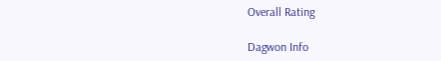Overall Rating

Dagwon Info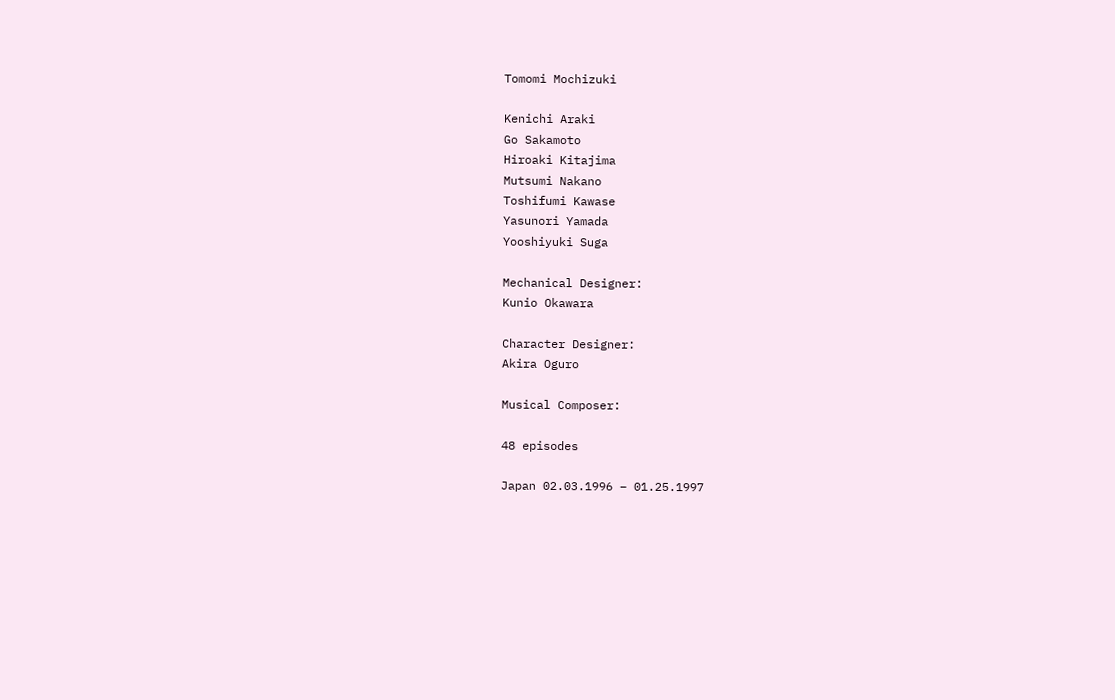Tomomi Mochizuki

Kenichi Araki
Go Sakamoto
Hiroaki Kitajima
Mutsumi Nakano
Toshifumi Kawase
Yasunori Yamada
Yooshiyuki Suga

Mechanical Designer:
Kunio Okawara

Character Designer:
Akira Oguro

Musical Composer:

48 episodes

Japan 02.03.1996 – 01.25.1997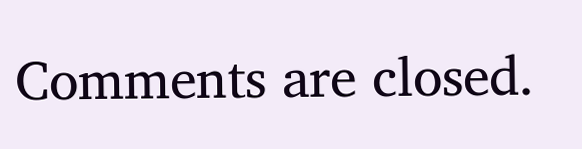Comments are closed.